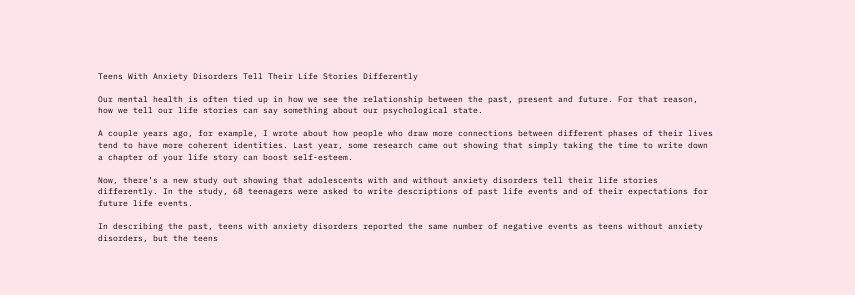Teens With Anxiety Disorders Tell Their Life Stories Differently

Our mental health is often tied up in how we see the relationship between the past, present and future. For that reason, how we tell our life stories can say something about our psychological state.

A couple years ago, for example, I wrote about how people who draw more connections between different phases of their lives tend to have more coherent identities. Last year, some research came out showing that simply taking the time to write down a chapter of your life story can boost self-esteem.

Now, there’s a new study out showing that adolescents with and without anxiety disorders tell their life stories differently. In the study, 68 teenagers were asked to write descriptions of past life events and of their expectations for future life events.

In describing the past, teens with anxiety disorders reported the same number of negative events as teens without anxiety disorders, but the teens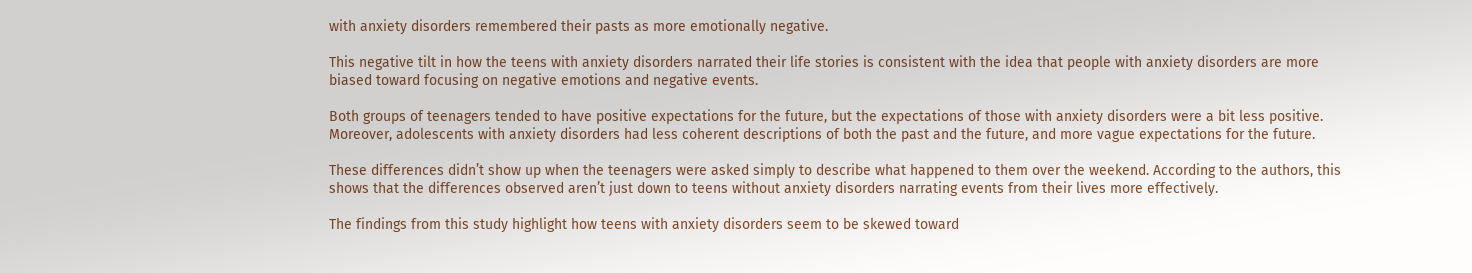with anxiety disorders remembered their pasts as more emotionally negative.

This negative tilt in how the teens with anxiety disorders narrated their life stories is consistent with the idea that people with anxiety disorders are more biased toward focusing on negative emotions and negative events.

Both groups of teenagers tended to have positive expectations for the future, but the expectations of those with anxiety disorders were a bit less positive. Moreover, adolescents with anxiety disorders had less coherent descriptions of both the past and the future, and more vague expectations for the future.

These differences didn’t show up when the teenagers were asked simply to describe what happened to them over the weekend. According to the authors, this shows that the differences observed aren’t just down to teens without anxiety disorders narrating events from their lives more effectively.

The findings from this study highlight how teens with anxiety disorders seem to be skewed toward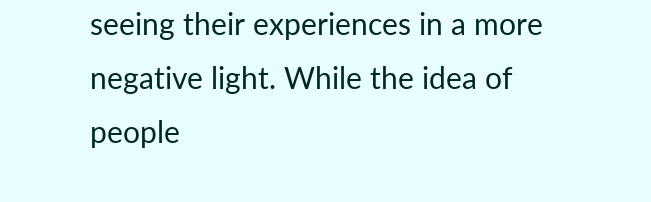seeing their experiences in a more negative light. While the idea of people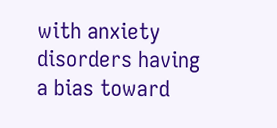with anxiety disorders having a bias toward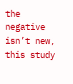the negative isn’t new, this study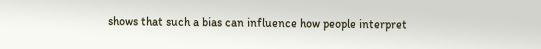shows that such a bias can influence how people interpret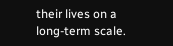their lives on a long-term scale.